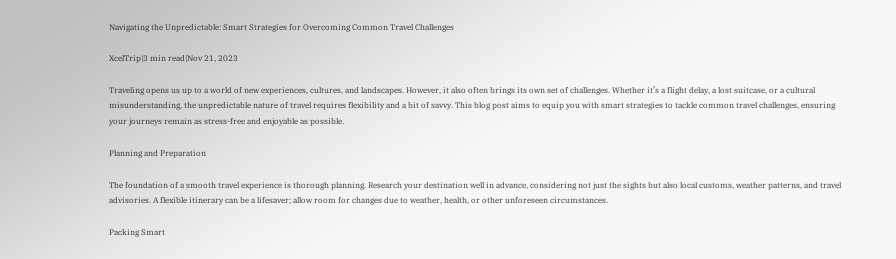Navigating the Unpredictable: Smart Strategies for Overcoming Common Travel Challenges

XcelTrip|3 min read|Nov 21, 2023

Traveling opens us up to a world of new experiences, cultures, and landscapes. However, it also often brings its own set of challenges. Whether it’s a flight delay, a lost suitcase, or a cultural misunderstanding, the unpredictable nature of travel requires flexibility and a bit of savvy. This blog post aims to equip you with smart strategies to tackle common travel challenges, ensuring your journeys remain as stress-free and enjoyable as possible.

Planning and Preparation

The foundation of a smooth travel experience is thorough planning. Research your destination well in advance, considering not just the sights but also local customs, weather patterns, and travel advisories. A flexible itinerary can be a lifesaver; allow room for changes due to weather, health, or other unforeseen circumstances.

Packing Smart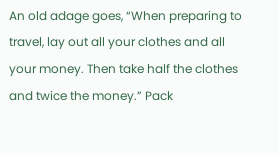An old adage goes, “When preparing to travel, lay out all your clothes and all your money. Then take half the clothes and twice the money.” Pack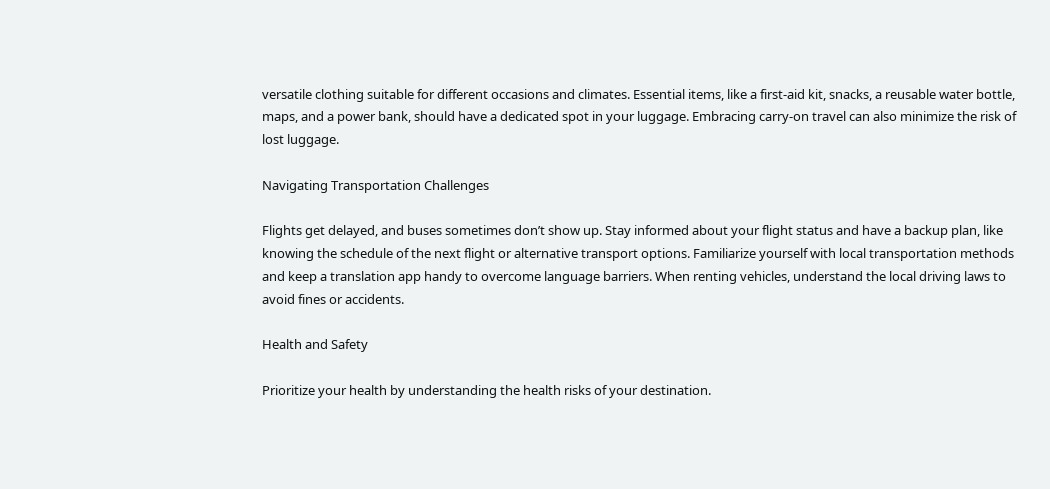versatile clothing suitable for different occasions and climates. Essential items, like a first-aid kit, snacks, a reusable water bottle, maps, and a power bank, should have a dedicated spot in your luggage. Embracing carry-on travel can also minimize the risk of lost luggage.

Navigating Transportation Challenges

Flights get delayed, and buses sometimes don’t show up. Stay informed about your flight status and have a backup plan, like knowing the schedule of the next flight or alternative transport options. Familiarize yourself with local transportation methods and keep a translation app handy to overcome language barriers. When renting vehicles, understand the local driving laws to avoid fines or accidents.

Health and Safety

Prioritize your health by understanding the health risks of your destination.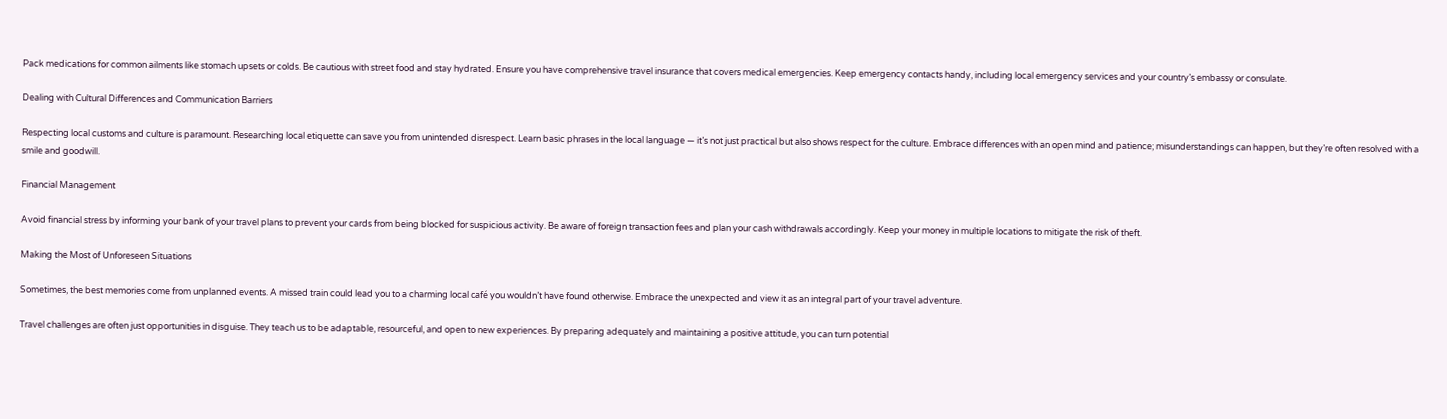Pack medications for common ailments like stomach upsets or colds. Be cautious with street food and stay hydrated. Ensure you have comprehensive travel insurance that covers medical emergencies. Keep emergency contacts handy, including local emergency services and your country’s embassy or consulate.

Dealing with Cultural Differences and Communication Barriers

Respecting local customs and culture is paramount. Researching local etiquette can save you from unintended disrespect. Learn basic phrases in the local language — it’s not just practical but also shows respect for the culture. Embrace differences with an open mind and patience; misunderstandings can happen, but they’re often resolved with a smile and goodwill.

Financial Management

Avoid financial stress by informing your bank of your travel plans to prevent your cards from being blocked for suspicious activity. Be aware of foreign transaction fees and plan your cash withdrawals accordingly. Keep your money in multiple locations to mitigate the risk of theft.

Making the Most of Unforeseen Situations

Sometimes, the best memories come from unplanned events. A missed train could lead you to a charming local café you wouldn’t have found otherwise. Embrace the unexpected and view it as an integral part of your travel adventure.

Travel challenges are often just opportunities in disguise. They teach us to be adaptable, resourceful, and open to new experiences. By preparing adequately and maintaining a positive attitude, you can turn potential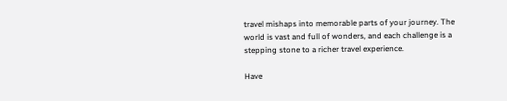travel mishaps into memorable parts of your journey. The world is vast and full of wonders, and each challenge is a stepping stone to a richer travel experience.

Have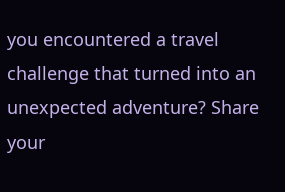you encountered a travel challenge that turned into an unexpected adventure? Share your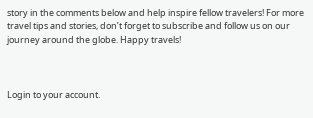story in the comments below and help inspire fellow travelers! For more travel tips and stories, don’t forget to subscribe and follow us on our journey around the globe. Happy travels!



Login to your account.